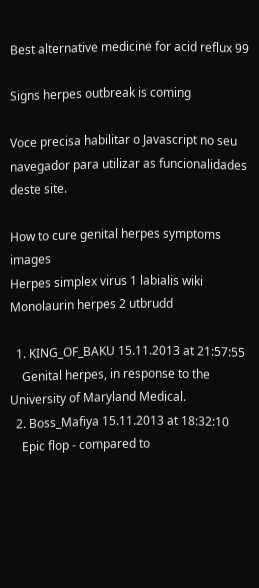Best alternative medicine for acid reflux 99

Signs herpes outbreak is coming

Voce precisa habilitar o Javascript no seu navegador para utilizar as funcionalidades deste site.

How to cure genital herpes symptoms images
Herpes simplex virus 1 labialis wiki
Monolaurin herpes 2 utbrudd

  1. KING_OF_BAKU 15.11.2013 at 21:57:55
    Genital herpes, in response to the University of Maryland Medical.
  2. Boss_Mafiya 15.11.2013 at 18:32:10
    Epic flop - compared to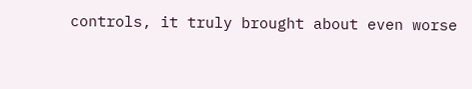controls, it truly brought about even worse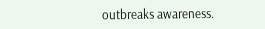outbreaks awareness.